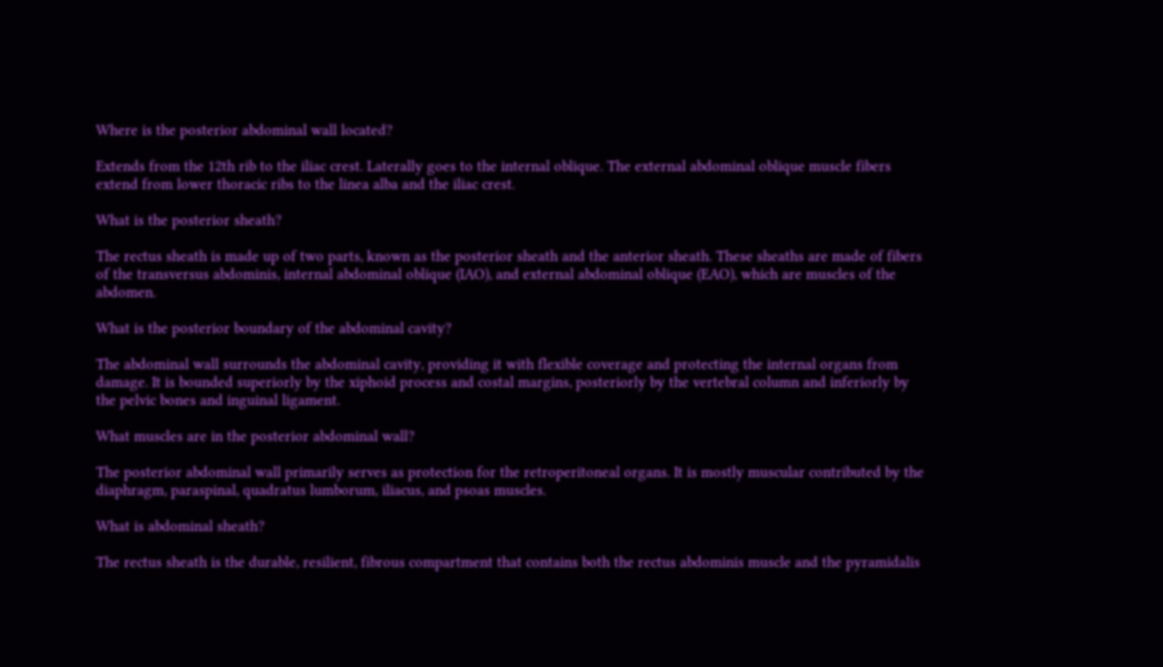Where is the posterior abdominal wall located?

Extends from the 12th rib to the iliac crest. Laterally goes to the internal oblique. The external abdominal oblique muscle fibers extend from lower thoracic ribs to the linea alba and the iliac crest.

What is the posterior sheath?

The rectus sheath is made up of two parts, known as the posterior sheath and the anterior sheath. These sheaths are made of fibers of the transversus abdominis, internal abdominal oblique (IAO), and external abdominal oblique (EAO), which are muscles of the abdomen.

What is the posterior boundary of the abdominal cavity?

The abdominal wall surrounds the abdominal cavity, providing it with flexible coverage and protecting the internal organs from damage. It is bounded superiorly by the xiphoid process and costal margins, posteriorly by the vertebral column and inferiorly by the pelvic bones and inguinal ligament.

What muscles are in the posterior abdominal wall?

The posterior abdominal wall primarily serves as protection for the retroperitoneal organs. It is mostly muscular contributed by the diaphragm, paraspinal, quadratus lumborum, iliacus, and psoas muscles.

What is abdominal sheath?

The rectus sheath is the durable, resilient, fibrous compartment that contains both the rectus abdominis muscle and the pyramidalis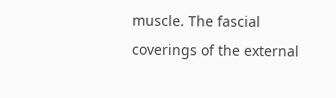muscle. The fascial coverings of the external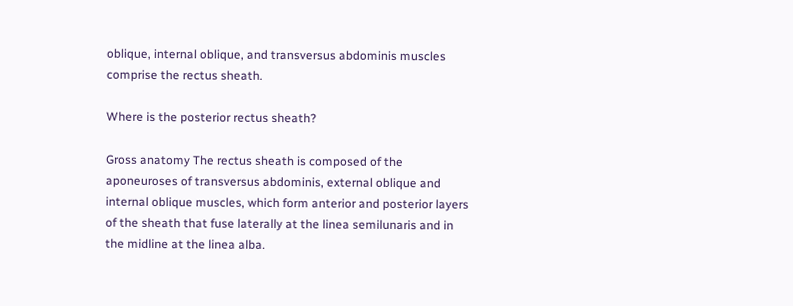oblique, internal oblique, and transversus abdominis muscles comprise the rectus sheath.

Where is the posterior rectus sheath?

Gross anatomy The rectus sheath is composed of the aponeuroses of transversus abdominis, external oblique and internal oblique muscles, which form anterior and posterior layers of the sheath that fuse laterally at the linea semilunaris and in the midline at the linea alba.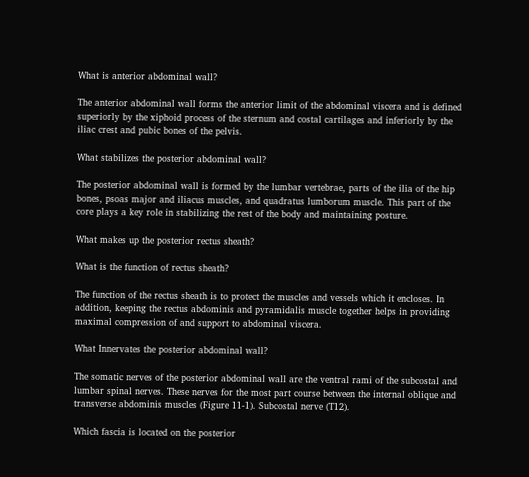What is anterior abdominal wall?

The anterior abdominal wall forms the anterior limit of the abdominal viscera and is defined superiorly by the xiphoid process of the sternum and costal cartilages and inferiorly by the iliac crest and pubic bones of the pelvis.

What stabilizes the posterior abdominal wall?

The posterior abdominal wall is formed by the lumbar vertebrae, parts of the ilia of the hip bones, psoas major and iliacus muscles, and quadratus lumborum muscle. This part of the core plays a key role in stabilizing the rest of the body and maintaining posture.

What makes up the posterior rectus sheath?

What is the function of rectus sheath?

The function of the rectus sheath is to protect the muscles and vessels which it encloses. In addition, keeping the rectus abdominis and pyramidalis muscle together helps in providing maximal compression of and support to abdominal viscera.

What Innervates the posterior abdominal wall?

The somatic nerves of the posterior abdominal wall are the ventral rami of the subcostal and lumbar spinal nerves. These nerves for the most part course between the internal oblique and transverse abdominis muscles (Figure 11-1). Subcostal nerve (T12).

Which fascia is located on the posterior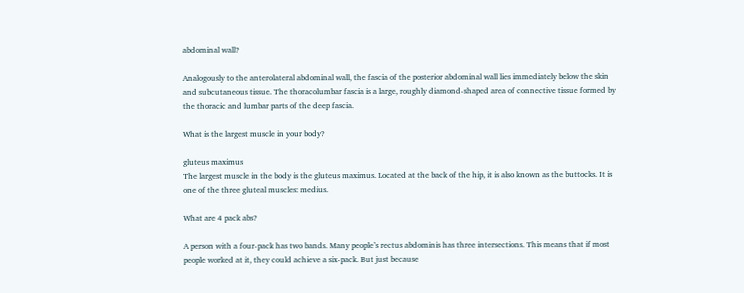abdominal wall?

Analogously to the anterolateral abdominal wall, the fascia of the posterior abdominal wall lies immediately below the skin and subcutaneous tissue. The thoracolumbar fascia is a large, roughly diamond-shaped area of connective tissue formed by the thoracic and lumbar parts of the deep fascia.

What is the largest muscle in your body?

gluteus maximus
The largest muscle in the body is the gluteus maximus. Located at the back of the hip, it is also known as the buttocks. It is one of the three gluteal muscles: medius.

What are 4 pack abs?

A person with a four-pack has two bands. Many people’s rectus abdominis has three intersections. This means that if most people worked at it, they could achieve a six-pack. But just because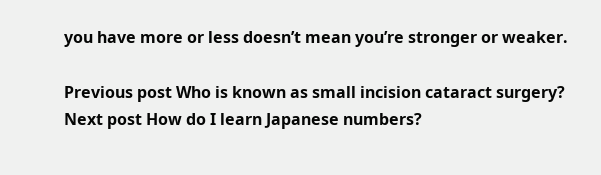you have more or less doesn’t mean you’re stronger or weaker.

Previous post Who is known as small incision cataract surgery?
Next post How do I learn Japanese numbers?